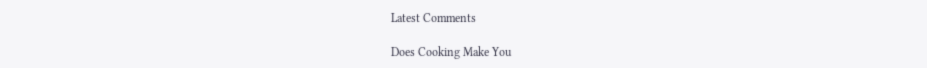Latest Comments

Does Cooking Make You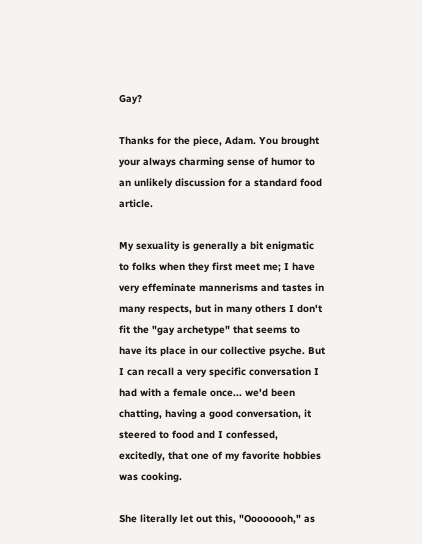Gay?

Thanks for the piece, Adam. You brought your always charming sense of humor to an unlikely discussion for a standard food article.

My sexuality is generally a bit enigmatic to folks when they first meet me; I have very effeminate mannerisms and tastes in many respects, but in many others I don't fit the "gay archetype" that seems to have its place in our collective psyche. But I can recall a very specific conversation I had with a female once... we'd been chatting, having a good conversation, it steered to food and I confessed, excitedly, that one of my favorite hobbies was cooking.

She literally let out this, "Oooooooh," as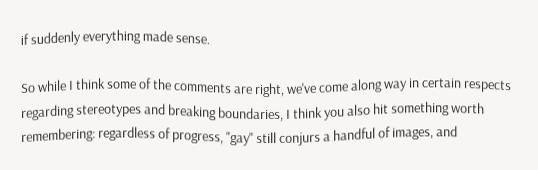if suddenly everything made sense.

So while I think some of the comments are right, we've come along way in certain respects regarding stereotypes and breaking boundaries, I think you also hit something worth remembering: regardless of progress, "gay" still conjurs a handful of images, and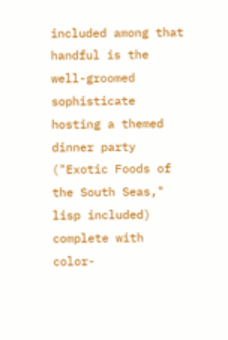included among that handful is the well-groomed sophisticate hosting a themed dinner party ("Exotic Foods of the South Seas," lisp included) complete with color-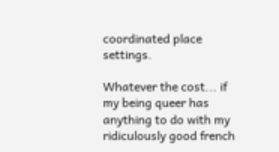coordinated place settings.

Whatever the cost... if my being queer has anything to do with my ridiculously good french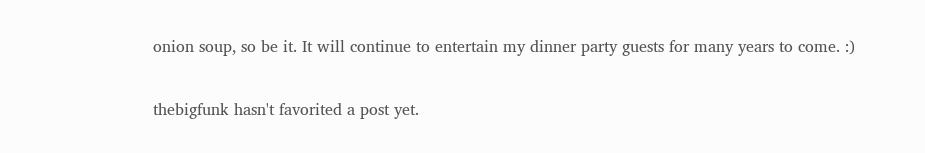onion soup, so be it. It will continue to entertain my dinner party guests for many years to come. :)


thebigfunk hasn't favorited a post yet.